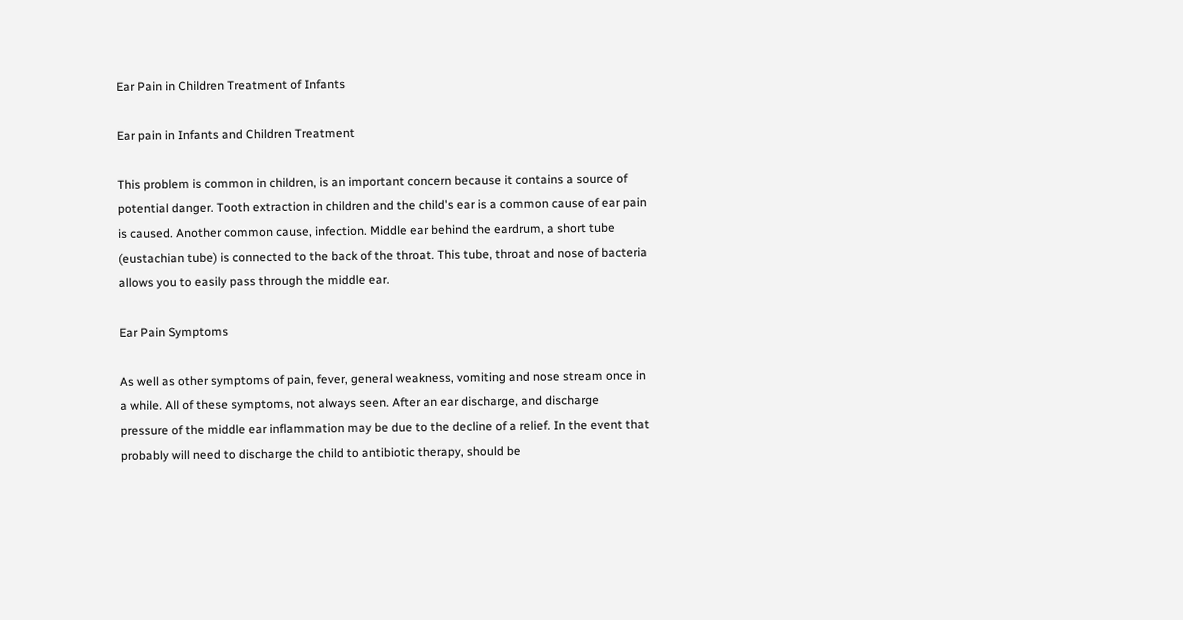Ear Pain in Children Treatment of Infants

Ear pain in Infants and Children Treatment

This problem is common in children, is an important concern because it contains a source of potential danger. Tooth extraction in children and the child's ear is a common cause of ear pain is caused. Another common cause, infection. Middle ear behind the eardrum, a short tube (eustachian tube) is connected to the back of the throat. This tube, throat and nose of bacteria allows you to easily pass through the middle ear.

Ear Pain Symptoms

As well as other symptoms of pain, fever, general weakness, vomiting and nose stream once in a while. All of these symptoms, not always seen. After an ear discharge, and discharge pressure of the middle ear inflammation may be due to the decline of a relief. In the event that probably will need to discharge the child to antibiotic therapy, should be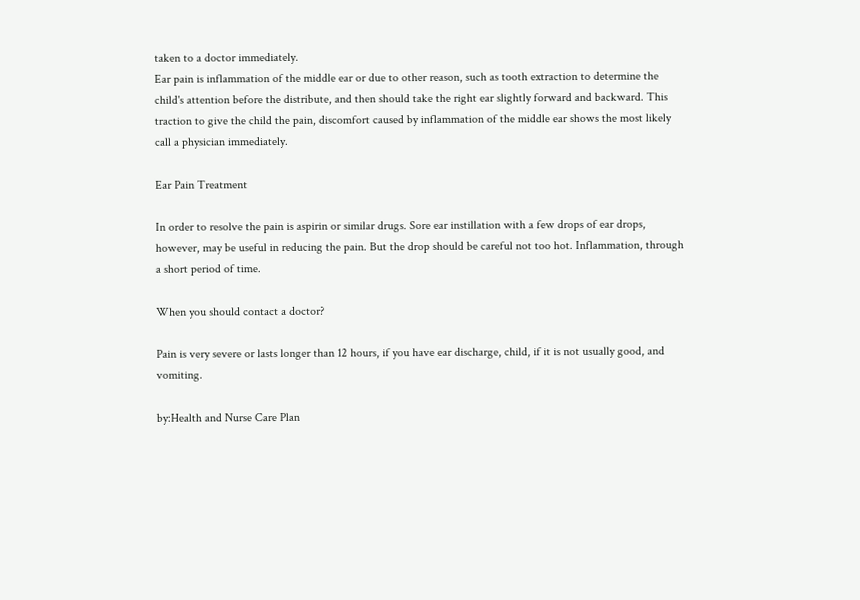taken to a doctor immediately.
Ear pain is inflammation of the middle ear or due to other reason, such as tooth extraction to determine the child's attention before the distribute, and then should take the right ear slightly forward and backward. This traction to give the child the pain, discomfort caused by inflammation of the middle ear shows the most likely call a physician immediately.

Ear Pain Treatment

In order to resolve the pain is aspirin or similar drugs. Sore ear instillation with a few drops of ear drops, however, may be useful in reducing the pain. But the drop should be careful not too hot. Inflammation, through a short period of time.

When you should contact a doctor?

Pain is very severe or lasts longer than 12 hours, if you have ear discharge, child, if it is not usually good, and vomiting.

by:Health and Nurse Care Plan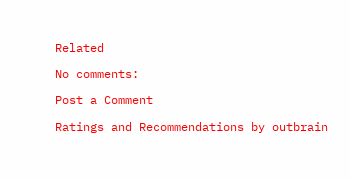Related

No comments:

Post a Comment

Ratings and Recommendations by outbrain